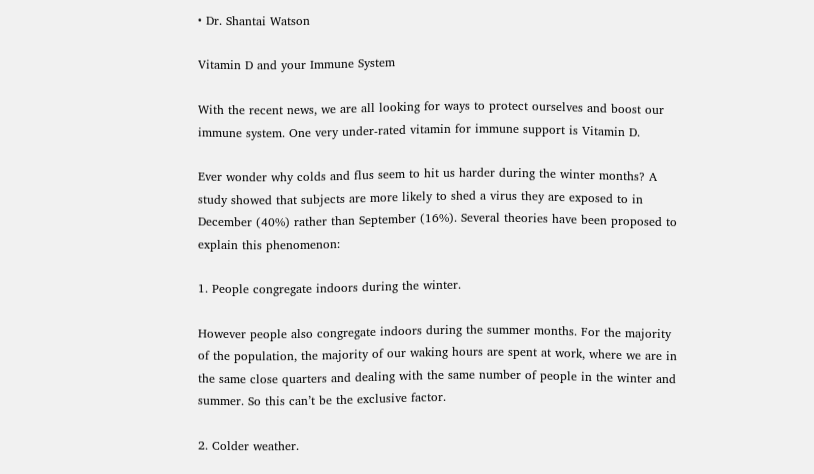• Dr. Shantai Watson

Vitamin D and your Immune System

With the recent news, we are all looking for ways to protect ourselves and boost our immune system. One very under-rated vitamin for immune support is Vitamin D.

Ever wonder why colds and flus seem to hit us harder during the winter months? A study showed that subjects are more likely to shed a virus they are exposed to in December (40%) rather than September (16%). Several theories have been proposed to explain this phenomenon:

1. People congregate indoors during the winter.

However people also congregate indoors during the summer months. For the majority of the population, the majority of our waking hours are spent at work, where we are in the same close quarters and dealing with the same number of people in the winter and summer. So this can’t be the exclusive factor.

2. Colder weather.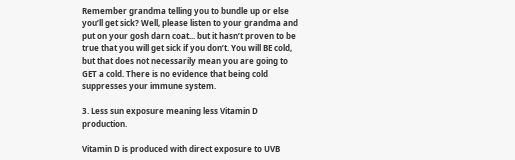Remember grandma telling you to bundle up or else you’ll get sick? Well, please listen to your grandma and put on your gosh darn coat... but it hasn’t proven to be true that you will get sick if you don’t. You will BE cold, but that does not necessarily mean you are going to GET a cold. There is no evidence that being cold suppresses your immune system.

3. Less sun exposure meaning less Vitamin D production.

Vitamin D is produced with direct exposure to UVB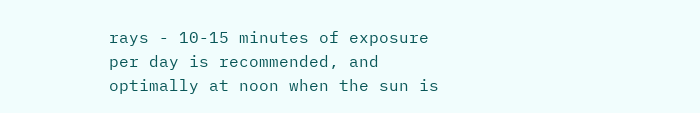rays - 10-15 minutes of exposure per day is recommended, and optimally at noon when the sun is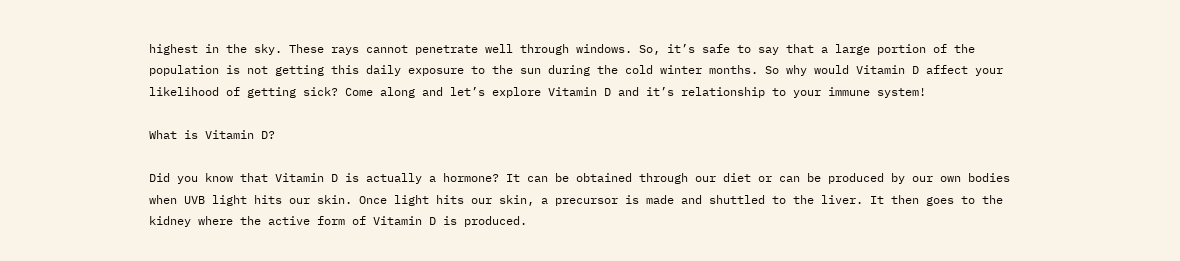highest in the sky. These rays cannot penetrate well through windows. So, it’s safe to say that a large portion of the population is not getting this daily exposure to the sun during the cold winter months. So why would Vitamin D affect your likelihood of getting sick? Come along and let’s explore Vitamin D and it’s relationship to your immune system!

What is Vitamin D?

Did you know that Vitamin D is actually a hormone? It can be obtained through our diet or can be produced by our own bodies when UVB light hits our skin. Once light hits our skin, a precursor is made and shuttled to the liver. It then goes to the kidney where the active form of Vitamin D is produced.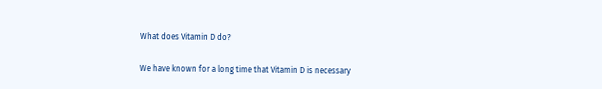What does Vitamin D do?

We have known for a long time that Vitamin D is necessary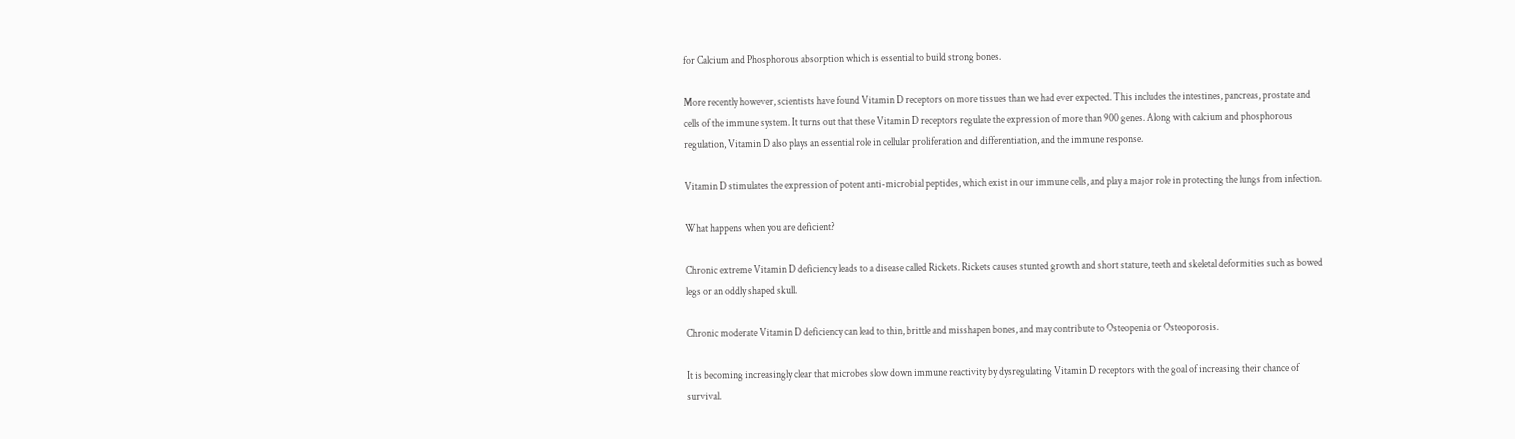for Calcium and Phosphorous absorption which is essential to build strong bones.

More recently however, scientists have found Vitamin D receptors on more tissues than we had ever expected. This includes the intestines, pancreas, prostate and cells of the immune system. It turns out that these Vitamin D receptors regulate the expression of more than 900 genes. Along with calcium and phosphorous regulation, Vitamin D also plays an essential role in cellular proliferation and differentiation, and the immune response.

Vitamin D stimulates the expression of potent anti-microbial peptides, which exist in our immune cells, and play a major role in protecting the lungs from infection.

What happens when you are deficient?

Chronic extreme Vitamin D deficiency leads to a disease called Rickets. Rickets causes stunted growth and short stature, teeth and skeletal deformities such as bowed legs or an oddly shaped skull.

Chronic moderate Vitamin D deficiency can lead to thin, brittle and misshapen bones, and may contribute to Osteopenia or Osteoporosis.

It is becoming increasingly clear that microbes slow down immune reactivity by dysregulating Vitamin D receptors with the goal of increasing their chance of survival.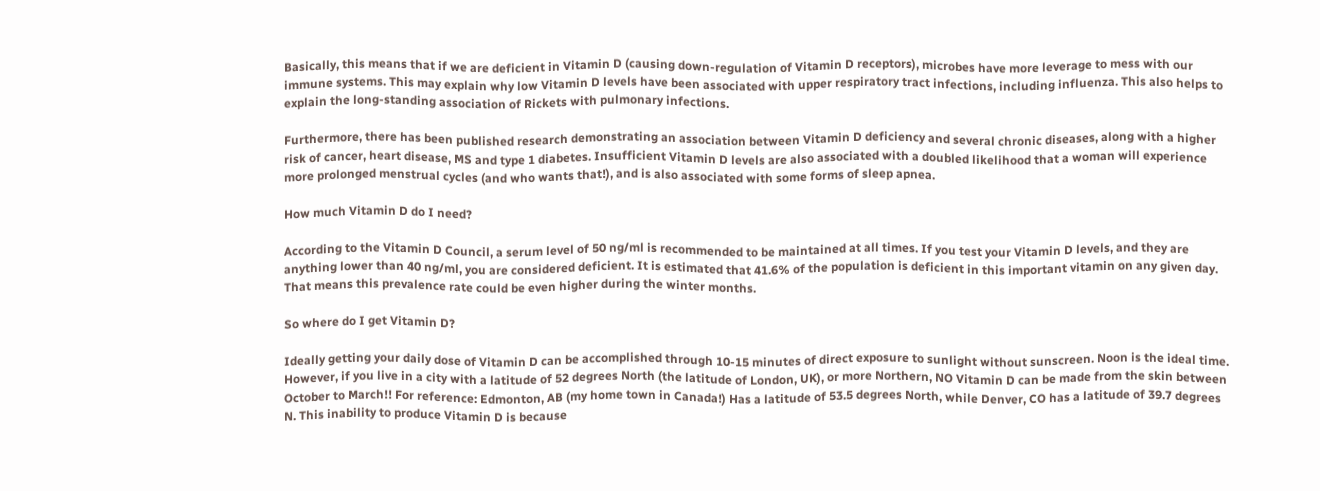Basically, this means that if we are deficient in Vitamin D (causing down-regulation of Vitamin D receptors), microbes have more leverage to mess with our immune systems. This may explain why low Vitamin D levels have been associated with upper respiratory tract infections, including influenza. This also helps to explain the long-standing association of Rickets with pulmonary infections.

Furthermore, there has been published research demonstrating an association between Vitamin D deficiency and several chronic diseases, along with a higher risk of cancer, heart disease, MS and type 1 diabetes. Insufficient Vitamin D levels are also associated with a doubled likelihood that a woman will experience more prolonged menstrual cycles (and who wants that!), and is also associated with some forms of sleep apnea.

How much Vitamin D do I need?

According to the Vitamin D Council, a serum level of 50 ng/ml is recommended to be maintained at all times. If you test your Vitamin D levels, and they are anything lower than 40 ng/ml, you are considered deficient. It is estimated that 41.6% of the population is deficient in this important vitamin on any given day. That means this prevalence rate could be even higher during the winter months.

So where do I get Vitamin D?

Ideally getting your daily dose of Vitamin D can be accomplished through 10-15 minutes of direct exposure to sunlight without sunscreen. Noon is the ideal time. However, if you live in a city with a latitude of 52 degrees North (the latitude of London, UK), or more Northern, NO Vitamin D can be made from the skin between October to March!! For reference: Edmonton, AB (my home town in Canada!) Has a latitude of 53.5 degrees North, while Denver, CO has a latitude of 39.7 degrees N. This inability to produce Vitamin D is because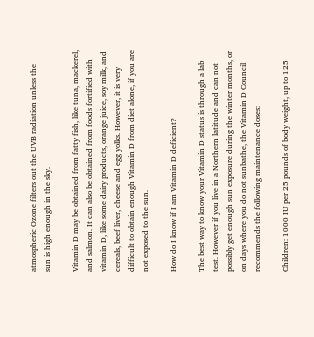atmospheric Ozone filters out the UVB radiation unless the sun is high enough in the sky.

Vitamin D may be obtained from fatty fish, like tuna, mackerel, and salmon. It can also be obtained from foods fortified with vitamin D, like some dairy products, orange juice, soy milk, and cereals, beef liver, cheese and egg yolks. However, it is very difficult to obtain enough Vitamin D from diet alone, if you are not exposed to the sun.

How do I know if I am Vitamin D deficient?

The best way to know your Vitamin D status is through a lab test. However if you live in a Northern latitude and can not possibly get enough sun exposure during the winter months, or on days where you do not sunbathe, the Vitamin D Council recommends the following maintenance doses:

Children: 1000 IU per 25 pounds of body weight, up to 125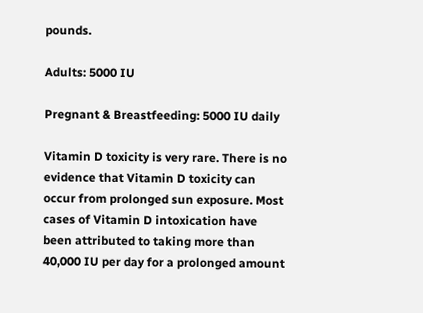pounds.

Adults: 5000 IU

Pregnant & Breastfeeding: 5000 IU daily

Vitamin D toxicity is very rare. There is no evidence that Vitamin D toxicity can occur from prolonged sun exposure. Most cases of Vitamin D intoxication have been attributed to taking more than 40,000 IU per day for a prolonged amount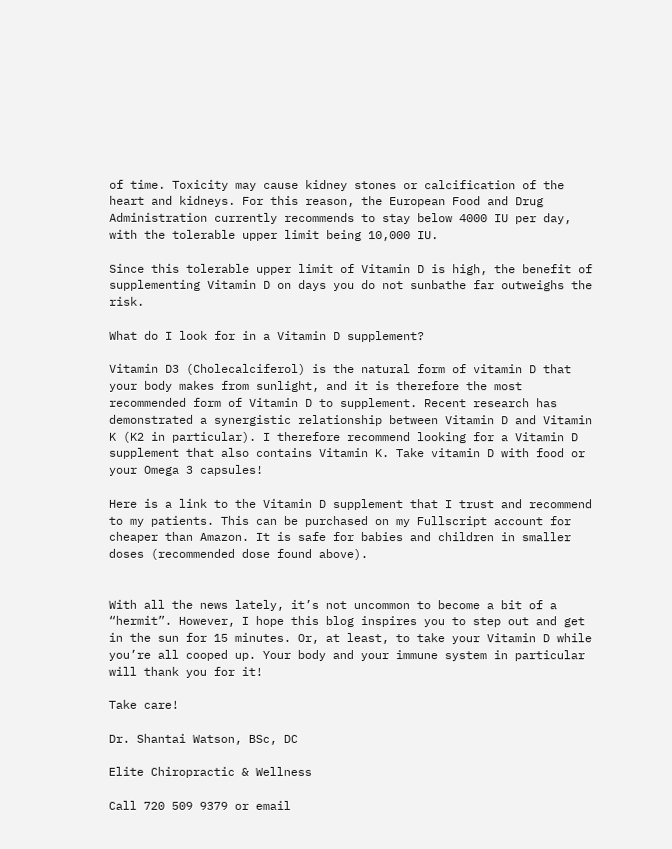of time. Toxicity may cause kidney stones or calcification of the heart and kidneys. For this reason, the European Food and Drug Administration currently recommends to stay below 4000 IU per day, with the tolerable upper limit being 10,000 IU.

Since this tolerable upper limit of Vitamin D is high, the benefit of supplementing Vitamin D on days you do not sunbathe far outweighs the risk.

What do I look for in a Vitamin D supplement?

Vitamin D3 (Cholecalciferol) is the natural form of vitamin D that your body makes from sunlight, and it is therefore the most recommended form of Vitamin D to supplement. Recent research has demonstrated a synergistic relationship between Vitamin D and Vitamin K (K2 in particular). I therefore recommend looking for a Vitamin D supplement that also contains Vitamin K. Take vitamin D with food or your Omega 3 capsules!

Here is a link to the Vitamin D supplement that I trust and recommend to my patients. This can be purchased on my Fullscript account for cheaper than Amazon. It is safe for babies and children in smaller doses (recommended dose found above).


With all the news lately, it’s not uncommon to become a bit of a “hermit”. However, I hope this blog inspires you to step out and get in the sun for 15 minutes. Or, at least, to take your Vitamin D while you’re all cooped up. Your body and your immune system in particular will thank you for it!

Take care!

Dr. Shantai Watson, BSc, DC

Elite Chiropractic & Wellness

Call 720 509 9379 or email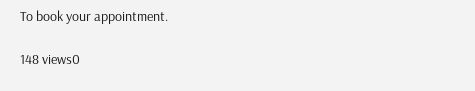To book your appointment.

148 views0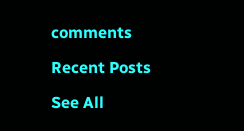comments

Recent Posts

See All